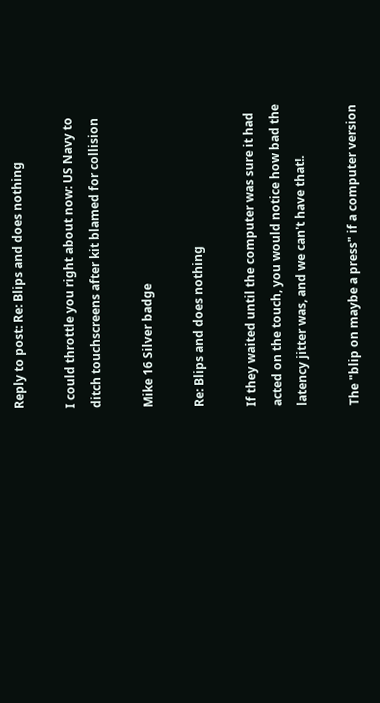Reply to post: Re: Blips and does nothing

I could throttle you right about now: US Navy to ditch touchscreens after kit blamed for collision

Mike 16 Silver badge

Re: Blips and does nothing

If they waited until the computer was sure it had acted on the touch, you would notice how bad the latency jitter was, and we can't have that!.

The "blip on maybe a press" if a computer version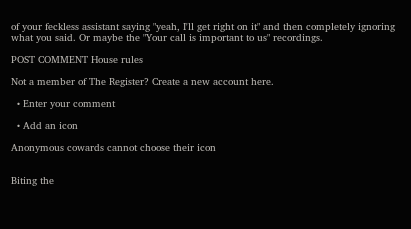of your feckless assistant saying "yeah, I'll get right on it" and then completely ignoring what you said. Or maybe the "Your call is important to us" recordings.

POST COMMENT House rules

Not a member of The Register? Create a new account here.

  • Enter your comment

  • Add an icon

Anonymous cowards cannot choose their icon


Biting the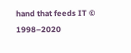hand that feeds IT © 1998–2020